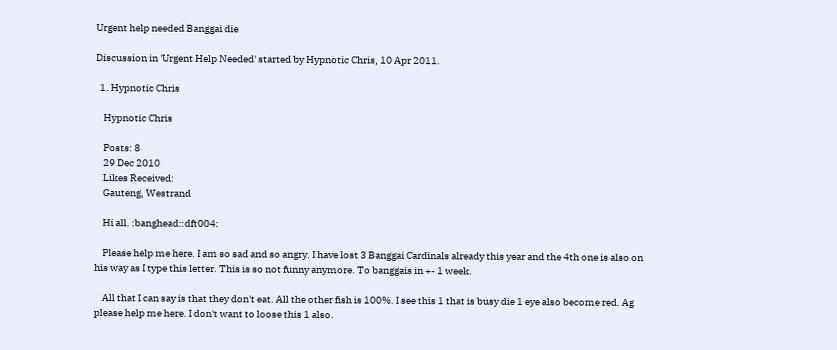Urgent help needed Banggai die

Discussion in 'Urgent Help Needed' started by Hypnotic Chris, 10 Apr 2011.

  1. Hypnotic Chris

    Hypnotic Chris

    Posts: 8
    29 Dec 2010
    Likes Received:
    Gauteng, Westrand

    Hi all. :banghead::dft004:

    Please help me here. I am so sad and so angry. I have lost 3 Banggai Cardinals already this year and the 4th one is also on his way as I type this letter. This is so not funny anymore. To banggais in +- 1 week.

    All that I can say is that they don't eat. All the other fish is 100%. I see this 1 that is busy die 1 eye also become red. Ag please help me here. I don't want to loose this 1 also.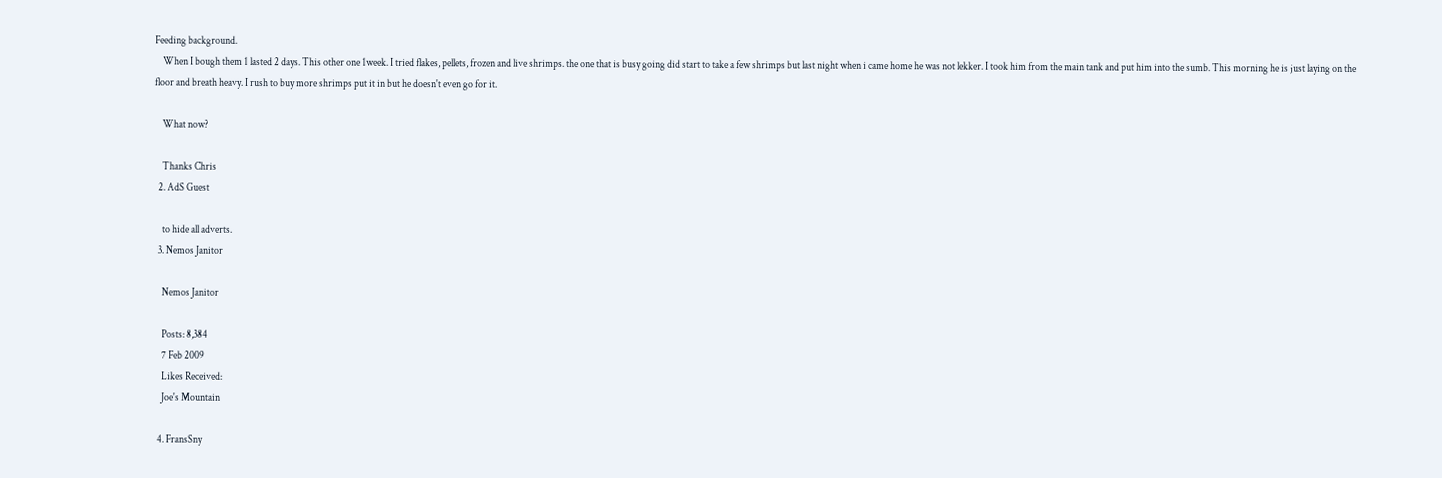Feeding background.
    When I bough them 1 lasted 2 days. This other one 1week. I tried flakes, pellets, frozen and live shrimps. the one that is busy going did start to take a few shrimps but last night when i came home he was not lekker. I took him from the main tank and put him into the sumb. This morning he is just laying on the floor and breath heavy. I rush to buy more shrimps put it in but he doesn't even go for it.

    What now?

    Thanks Chris
  2. AdS Guest

    to hide all adverts.
  3. Nemos Janitor

    Nemos Janitor

    Posts: 8,384
    7 Feb 2009
    Likes Received:
    Joe's Mountain

  4. FransSny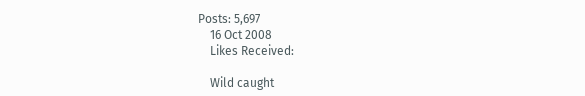Posts: 5,697
    16 Oct 2008
    Likes Received:

    Wild caught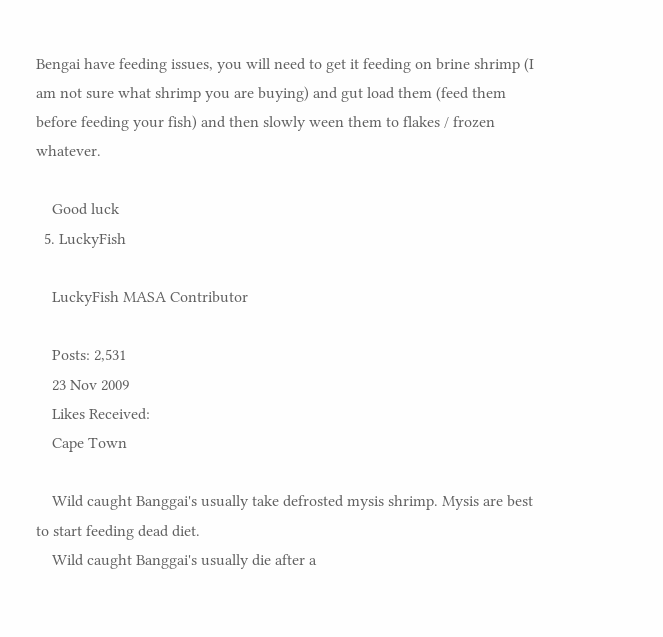Bengai have feeding issues, you will need to get it feeding on brine shrimp (I am not sure what shrimp you are buying) and gut load them (feed them before feeding your fish) and then slowly ween them to flakes / frozen whatever.

    Good luck
  5. LuckyFish

    LuckyFish MASA Contributor

    Posts: 2,531
    23 Nov 2009
    Likes Received:
    Cape Town

    Wild caught Banggai's usually take defrosted mysis shrimp. Mysis are best to start feeding dead diet.
    Wild caught Banggai's usually die after a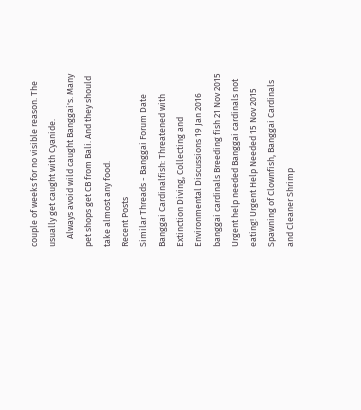couple of weeks for no visible reason. The usually get caught with Cyanide.
    Always avoid wild caught Banggai's. Many pet shops get CB from Bali. And they should take almost any food.
Recent Posts
Similar Threads - Banggai Forum Date
Banggai Cardinalfish: Threatened with Extinction Diving, Collecting and Environmental Discussions 19 Jan 2016
banggai cardinals Breeding fish 21 Nov 2015
Urgent help needed Banggai cardinals not eating! Urgent Help Needed 15 Nov 2015
Spawning of Clownfish, Banggai Cardinals and Cleaner Shrimp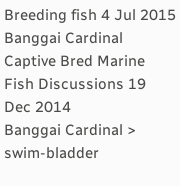Breeding fish 4 Jul 2015
Banggai Cardinal Captive Bred Marine Fish Discussions 19 Dec 2014
Banggai Cardinal > swim-bladder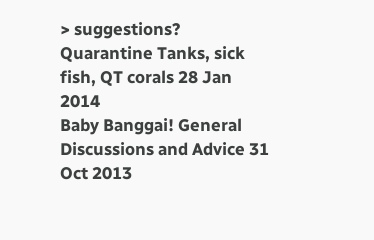> suggestions? Quarantine Tanks, sick fish, QT corals 28 Jan 2014
Baby Banggai! General Discussions and Advice 31 Oct 2013